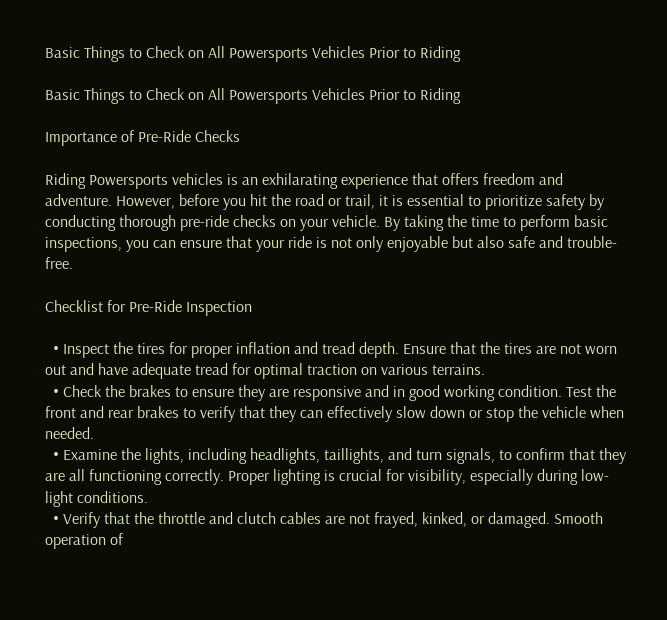Basic Things to Check on All Powersports Vehicles Prior to Riding

Basic Things to Check on All Powersports Vehicles Prior to Riding

Importance of Pre-Ride Checks

Riding Powersports vehicles is an exhilarating experience that offers freedom and adventure. However, before you hit the road or trail, it is essential to prioritize safety by conducting thorough pre-ride checks on your vehicle. By taking the time to perform basic inspections, you can ensure that your ride is not only enjoyable but also safe and trouble-free.

Checklist for Pre-Ride Inspection

  • Inspect the tires for proper inflation and tread depth. Ensure that the tires are not worn out and have adequate tread for optimal traction on various terrains.
  • Check the brakes to ensure they are responsive and in good working condition. Test the front and rear brakes to verify that they can effectively slow down or stop the vehicle when needed.
  • Examine the lights, including headlights, taillights, and turn signals, to confirm that they are all functioning correctly. Proper lighting is crucial for visibility, especially during low-light conditions.
  • Verify that the throttle and clutch cables are not frayed, kinked, or damaged. Smooth operation of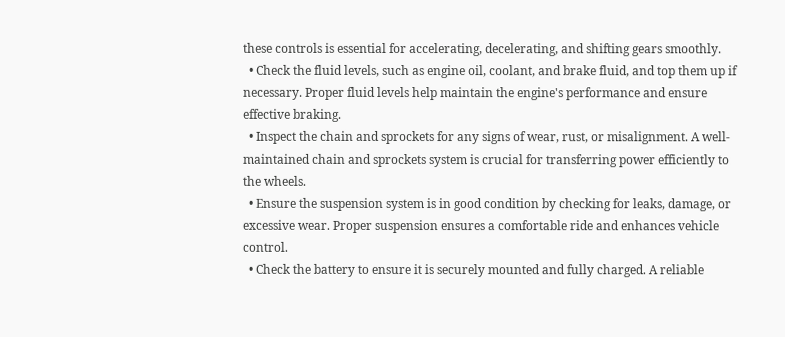these controls is essential for accelerating, decelerating, and shifting gears smoothly.
  • Check the fluid levels, such as engine oil, coolant, and brake fluid, and top them up if necessary. Proper fluid levels help maintain the engine's performance and ensure effective braking.
  • Inspect the chain and sprockets for any signs of wear, rust, or misalignment. A well-maintained chain and sprockets system is crucial for transferring power efficiently to the wheels.
  • Ensure the suspension system is in good condition by checking for leaks, damage, or excessive wear. Proper suspension ensures a comfortable ride and enhances vehicle control.
  • Check the battery to ensure it is securely mounted and fully charged. A reliable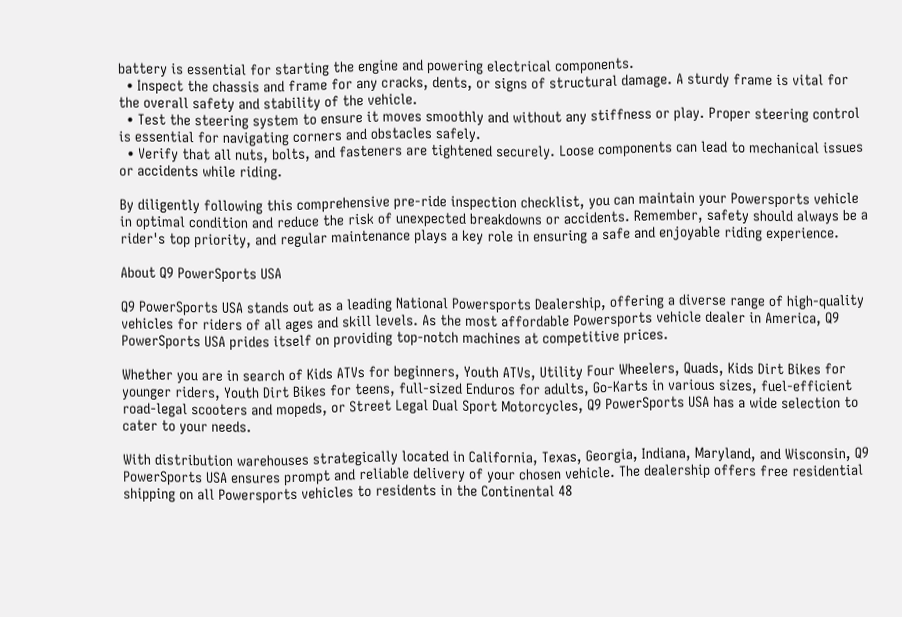battery is essential for starting the engine and powering electrical components.
  • Inspect the chassis and frame for any cracks, dents, or signs of structural damage. A sturdy frame is vital for the overall safety and stability of the vehicle.
  • Test the steering system to ensure it moves smoothly and without any stiffness or play. Proper steering control is essential for navigating corners and obstacles safely.
  • Verify that all nuts, bolts, and fasteners are tightened securely. Loose components can lead to mechanical issues or accidents while riding.

By diligently following this comprehensive pre-ride inspection checklist, you can maintain your Powersports vehicle in optimal condition and reduce the risk of unexpected breakdowns or accidents. Remember, safety should always be a rider's top priority, and regular maintenance plays a key role in ensuring a safe and enjoyable riding experience.

About Q9 PowerSports USA

Q9 PowerSports USA stands out as a leading National Powersports Dealership, offering a diverse range of high-quality vehicles for riders of all ages and skill levels. As the most affordable Powersports vehicle dealer in America, Q9 PowerSports USA prides itself on providing top-notch machines at competitive prices.

Whether you are in search of Kids ATVs for beginners, Youth ATVs, Utility Four Wheelers, Quads, Kids Dirt Bikes for younger riders, Youth Dirt Bikes for teens, full-sized Enduros for adults, Go-Karts in various sizes, fuel-efficient road-legal scooters and mopeds, or Street Legal Dual Sport Motorcycles, Q9 PowerSports USA has a wide selection to cater to your needs.

With distribution warehouses strategically located in California, Texas, Georgia, Indiana, Maryland, and Wisconsin, Q9 PowerSports USA ensures prompt and reliable delivery of your chosen vehicle. The dealership offers free residential shipping on all Powersports vehicles to residents in the Continental 48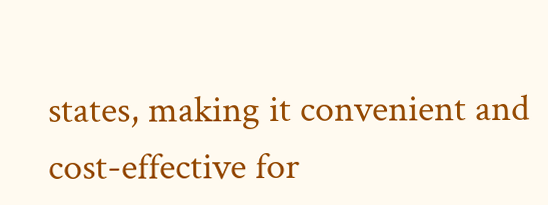states, making it convenient and cost-effective for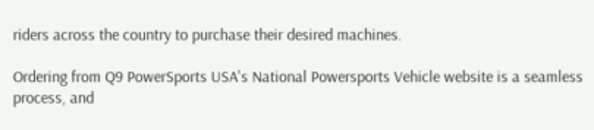riders across the country to purchase their desired machines.

Ordering from Q9 PowerSports USA's National Powersports Vehicle website is a seamless process, and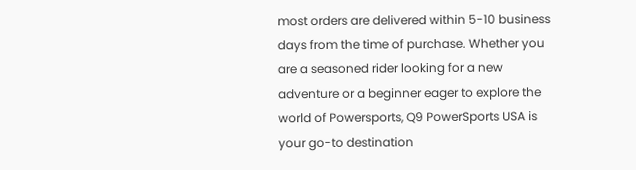most orders are delivered within 5-10 business days from the time of purchase. Whether you are a seasoned rider looking for a new adventure or a beginner eager to explore the world of Powersports, Q9 PowerSports USA is your go-to destination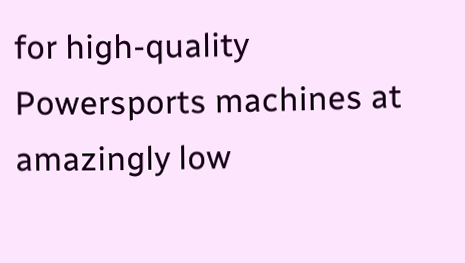for high-quality Powersports machines at amazingly low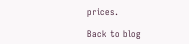prices.

Back to blog